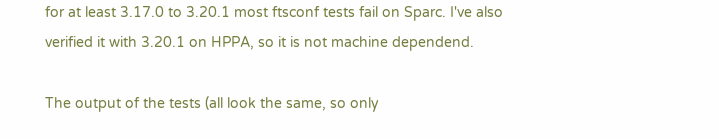for at least 3.17.0 to 3.20.1 most ftsconf tests fail on Sparc. I've also
verified it with 3.20.1 on HPPA, so it is not machine dependend.

The output of the tests (all look the same, so only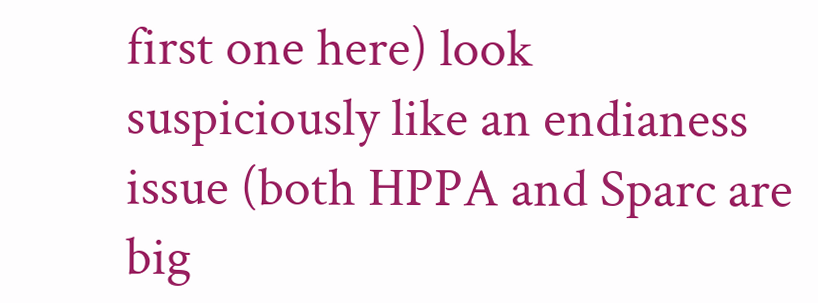first one here) look
suspiciously like an endianess issue (both HPPA and Sparc are big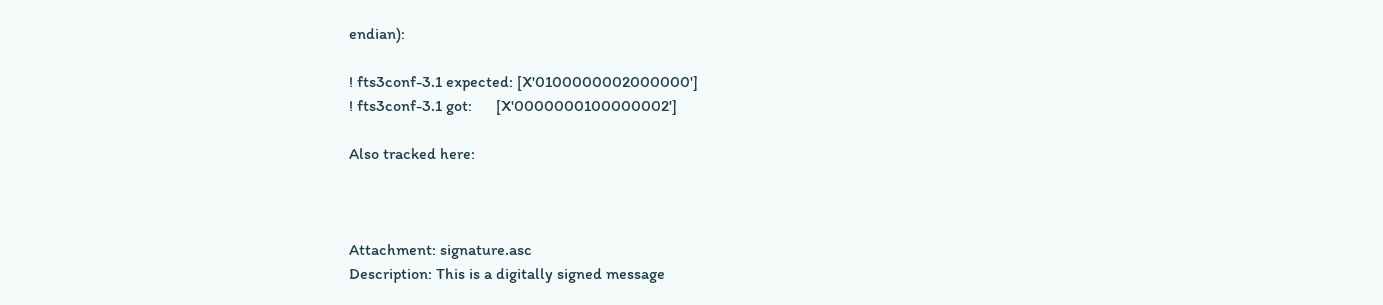endian):

! fts3conf-3.1 expected: [X'0100000002000000']
! fts3conf-3.1 got:      [X'0000000100000002']

Also tracked here:



Attachment: signature.asc
Description: This is a digitally signed message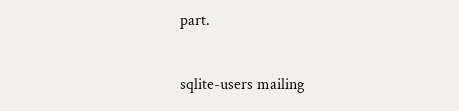part.

sqlite-users mailing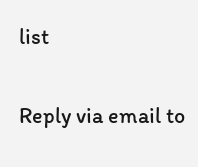list

Reply via email to